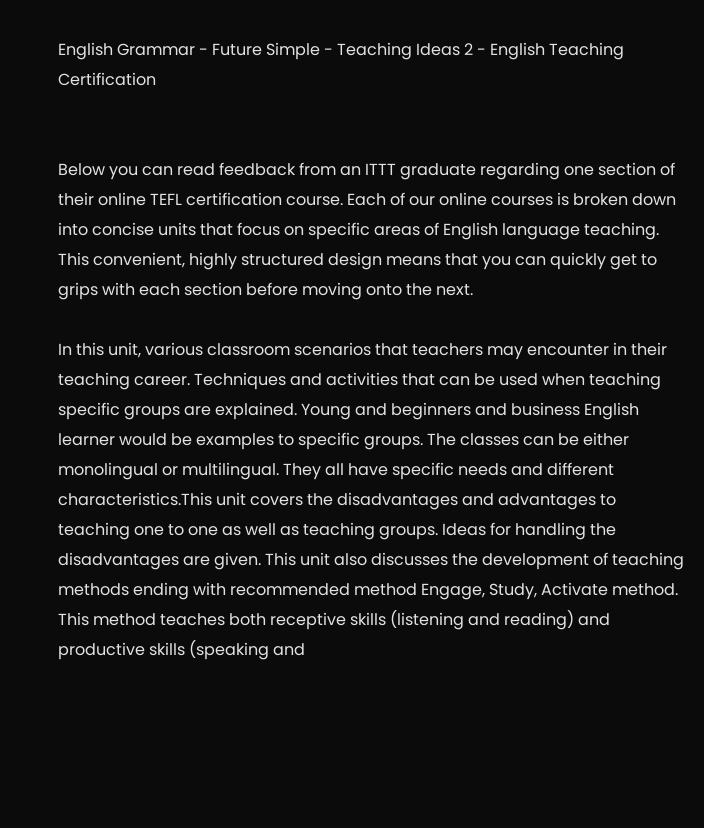English Grammar - Future Simple - Teaching Ideas 2 - English Teaching Certification


Below you can read feedback from an ITTT graduate regarding one section of their online TEFL certification course. Each of our online courses is broken down into concise units that focus on specific areas of English language teaching. This convenient, highly structured design means that you can quickly get to grips with each section before moving onto the next.

In this unit, various classroom scenarios that teachers may encounter in their teaching career. Techniques and activities that can be used when teaching specific groups are explained. Young and beginners and business English learner would be examples to specific groups. The classes can be either monolingual or multilingual. They all have specific needs and different characteristics.This unit covers the disadvantages and advantages to teaching one to one as well as teaching groups. Ideas for handling the disadvantages are given. This unit also discusses the development of teaching methods ending with recommended method Engage, Study, Activate method. This method teaches both receptive skills (listening and reading) and productive skills (speaking and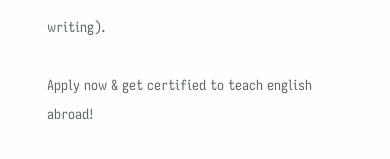writing).

Apply now & get certified to teach english abroad!